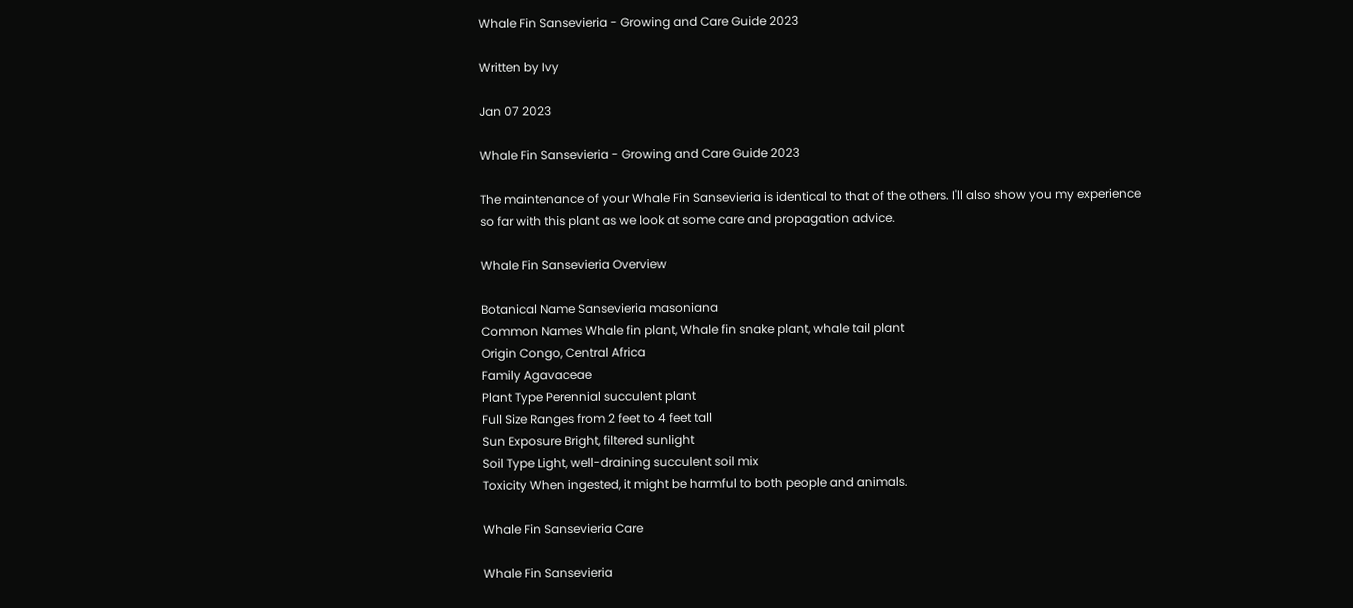Whale Fin Sansevieria - Growing and Care Guide 2023

Written by Ivy

Jan 07 2023

Whale Fin Sansevieria - Growing and Care Guide 2023

The maintenance of your Whale Fin Sansevieria is identical to that of the others. I'll also show you my experience so far with this plant as we look at some care and propagation advice.

Whale Fin Sansevieria Overview

Botanical Name Sansevieria masoniana
Common Names Whale fin plant, Whale fin snake plant, whale tail plant
Origin Congo, Central Africa
Family Agavaceae
Plant Type Perennial succulent plant
Full Size Ranges from 2 feet to 4 feet tall
Sun Exposure Bright, filtered sunlight
Soil Type Light, well-draining succulent soil mix
Toxicity When ingested, it might be harmful to both people and animals.

Whale Fin Sansevieria Care

Whale Fin Sansevieria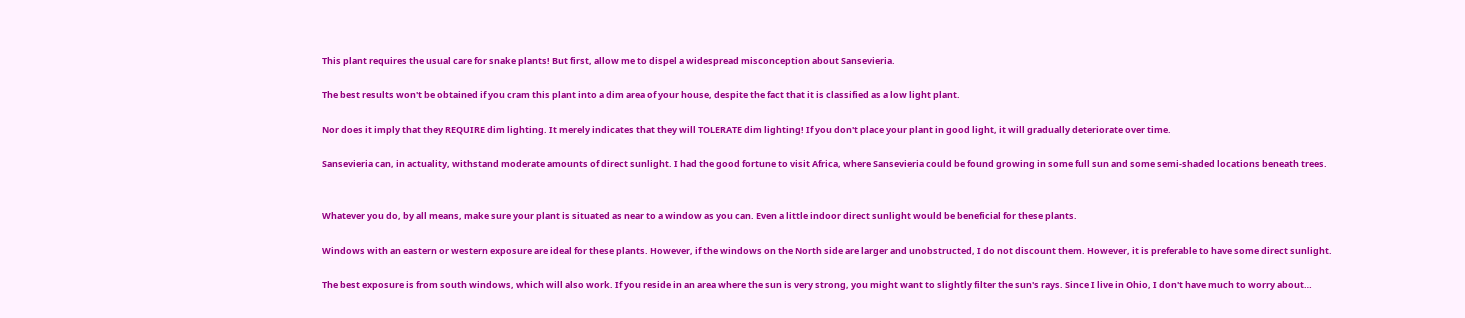This plant requires the usual care for snake plants! But first, allow me to dispel a widespread misconception about Sansevieria.

The best results won't be obtained if you cram this plant into a dim area of your house, despite the fact that it is classified as a low light plant.

Nor does it imply that they REQUIRE dim lighting. It merely indicates that they will TOLERATE dim lighting! If you don't place your plant in good light, it will gradually deteriorate over time.

Sansevieria can, in actuality, withstand moderate amounts of direct sunlight. I had the good fortune to visit Africa, where Sansevieria could be found growing in some full sun and some semi-shaded locations beneath trees.


Whatever you do, by all means, make sure your plant is situated as near to a window as you can. Even a little indoor direct sunlight would be beneficial for these plants.

Windows with an eastern or western exposure are ideal for these plants. However, if the windows on the North side are larger and unobstructed, I do not discount them. However, it is preferable to have some direct sunlight.

The best exposure is from south windows, which will also work. If you reside in an area where the sun is very strong, you might want to slightly filter the sun's rays. Since I live in Ohio, I don't have much to worry about…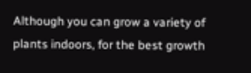Although you can grow a variety of plants indoors, for the best growth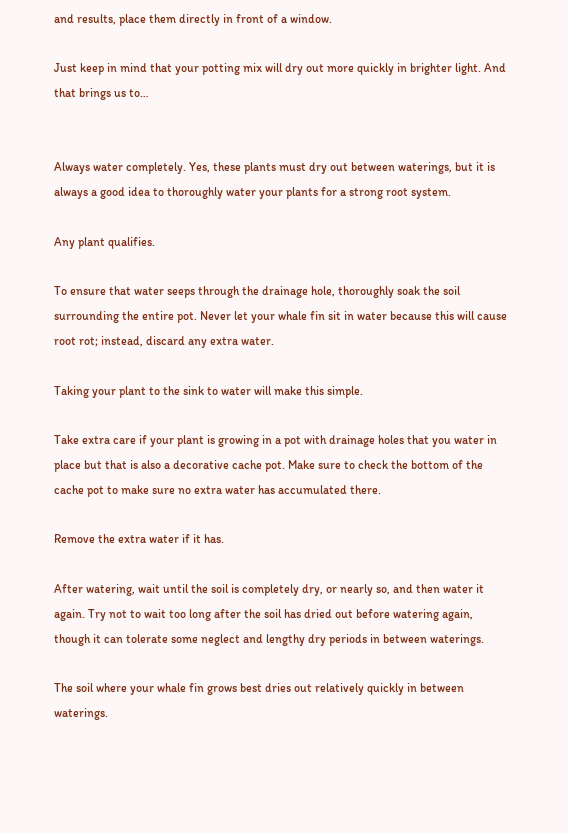and results, place them directly in front of a window.

Just keep in mind that your potting mix will dry out more quickly in brighter light. And that brings us to…


Always water completely. Yes, these plants must dry out between waterings, but it is always a good idea to thoroughly water your plants for a strong root system.

Any plant qualifies.

To ensure that water seeps through the drainage hole, thoroughly soak the soil surrounding the entire pot. Never let your whale fin sit in water because this will cause root rot; instead, discard any extra water.

Taking your plant to the sink to water will make this simple.

Take extra care if your plant is growing in a pot with drainage holes that you water in place but that is also a decorative cache pot. Make sure to check the bottom of the cache pot to make sure no extra water has accumulated there.

Remove the extra water if it has.

After watering, wait until the soil is completely dry, or nearly so, and then water it again. Try not to wait too long after the soil has dried out before watering again, though it can tolerate some neglect and lengthy dry periods in between waterings.

The soil where your whale fin grows best dries out relatively quickly in between waterings.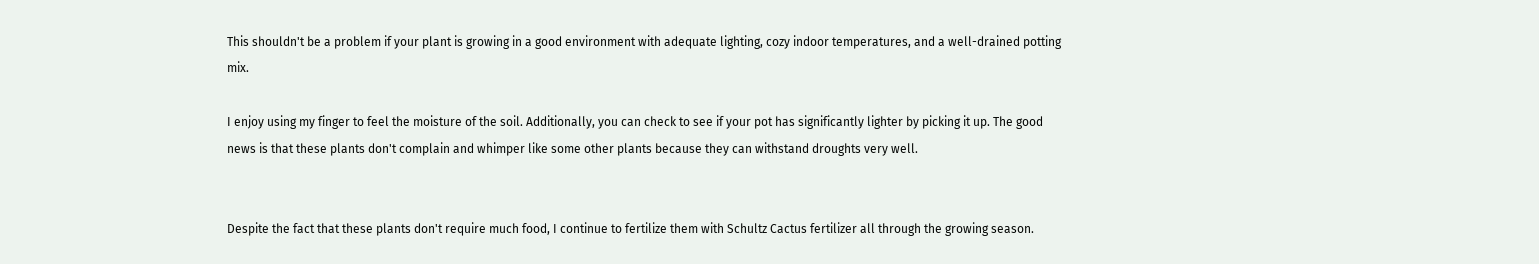This shouldn't be a problem if your plant is growing in a good environment with adequate lighting, cozy indoor temperatures, and a well-drained potting mix.

I enjoy using my finger to feel the moisture of the soil. Additionally, you can check to see if your pot has significantly lighter by picking it up. The good news is that these plants don't complain and whimper like some other plants because they can withstand droughts very well.


Despite the fact that these plants don't require much food, I continue to fertilize them with Schultz Cactus fertilizer all through the growing season.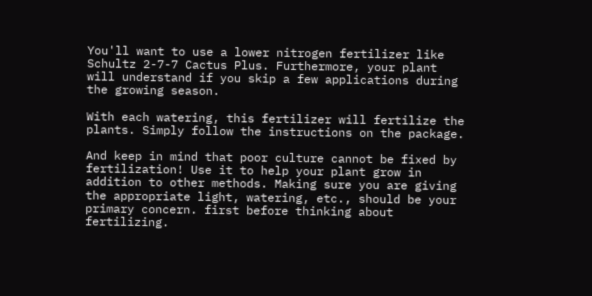You'll want to use a lower nitrogen fertilizer like Schultz 2-7-7 Cactus Plus. Furthermore, your plant will understand if you skip a few applications during the growing season.

With each watering, this fertilizer will fertilize the plants. Simply follow the instructions on the package.

And keep in mind that poor culture cannot be fixed by fertilization! Use it to help your plant grow in addition to other methods. Making sure you are giving the appropriate light, watering, etc., should be your primary concern. first before thinking about fertilizing.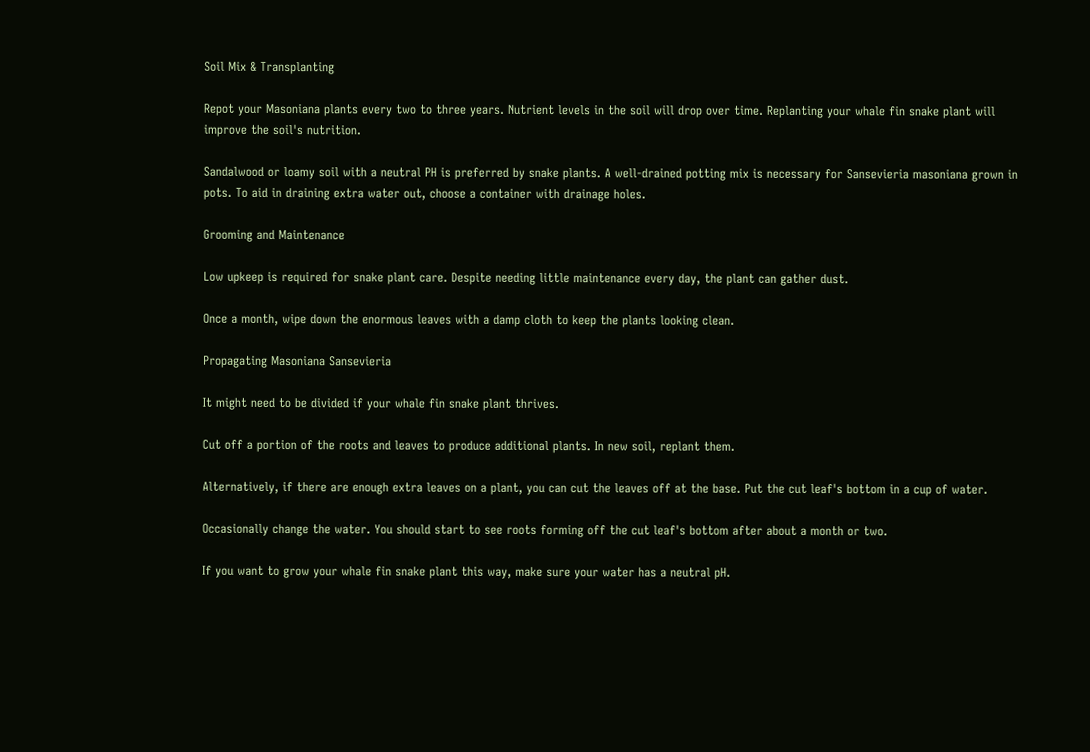Soil Mix & Transplanting

Repot your Masoniana plants every two to three years. Nutrient levels in the soil will drop over time. Replanting your whale fin snake plant will improve the soil's nutrition.

Sandalwood or loamy soil with a neutral PH is preferred by snake plants. A well-drained potting mix is necessary for Sansevieria masoniana grown in pots. To aid in draining extra water out, choose a container with drainage holes.

Grooming and Maintenance

Low upkeep is required for snake plant care. Despite needing little maintenance every day, the plant can gather dust.

Once a month, wipe down the enormous leaves with a damp cloth to keep the plants looking clean.

Propagating Masoniana Sansevieria

It might need to be divided if your whale fin snake plant thrives.

Cut off a portion of the roots and leaves to produce additional plants. In new soil, replant them.

Alternatively, if there are enough extra leaves on a plant, you can cut the leaves off at the base. Put the cut leaf's bottom in a cup of water.

Occasionally change the water. You should start to see roots forming off the cut leaf's bottom after about a month or two.

If you want to grow your whale fin snake plant this way, make sure your water has a neutral pH.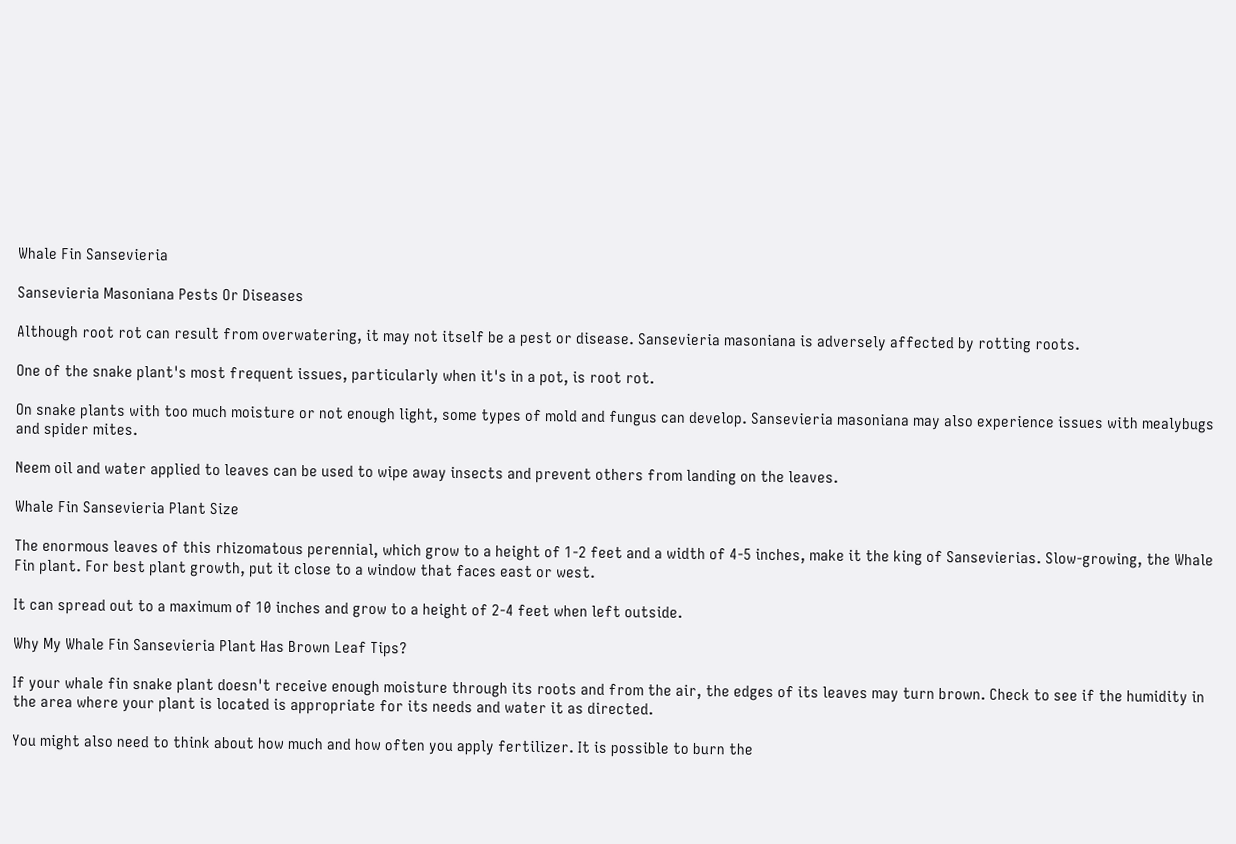Whale Fin Sansevieria

Sansevieria Masoniana Pests Or Diseases

Although root rot can result from overwatering, it may not itself be a pest or disease. Sansevieria masoniana is adversely affected by rotting roots.

One of the snake plant's most frequent issues, particularly when it's in a pot, is root rot.

On snake plants with too much moisture or not enough light, some types of mold and fungus can develop. Sansevieria masoniana may also experience issues with mealybugs and spider mites.

Neem oil and water applied to leaves can be used to wipe away insects and prevent others from landing on the leaves.

Whale Fin Sansevieria Plant Size

The enormous leaves of this rhizomatous perennial, which grow to a height of 1-2 feet and a width of 4-5 inches, make it the king of Sansevierias. Slow-growing, the Whale Fin plant. For best plant growth, put it close to a window that faces east or west.

It can spread out to a maximum of 10 inches and grow to a height of 2-4 feet when left outside.

Why My Whale Fin Sansevieria Plant Has Brown Leaf Tips?

If your whale fin snake plant doesn't receive enough moisture through its roots and from the air, the edges of its leaves may turn brown. Check to see if the humidity in the area where your plant is located is appropriate for its needs and water it as directed.

You might also need to think about how much and how often you apply fertilizer. It is possible to burn the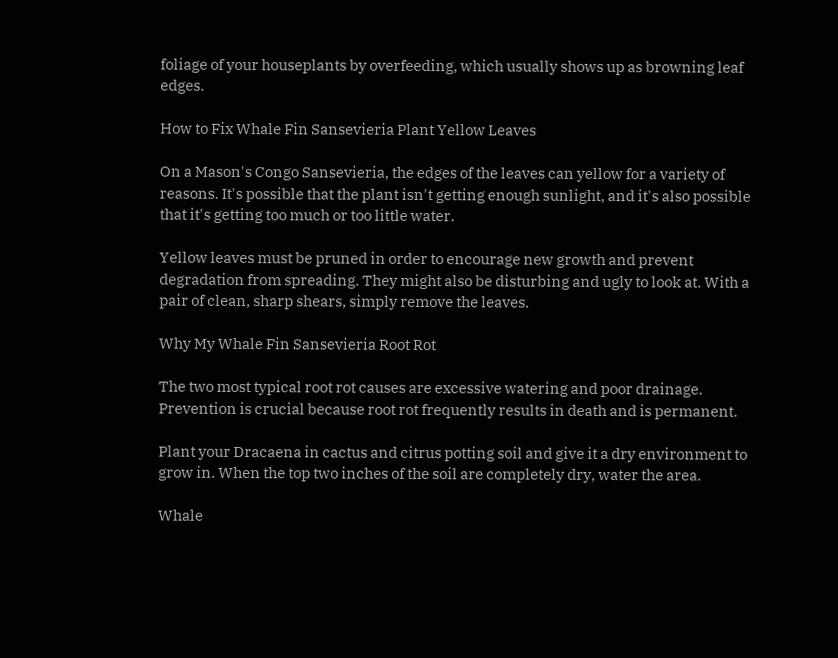foliage of your houseplants by overfeeding, which usually shows up as browning leaf edges.

How to Fix Whale Fin Sansevieria Plant Yellow Leaves

On a Mason's Congo Sansevieria, the edges of the leaves can yellow for a variety of reasons. It's possible that the plant isn't getting enough sunlight, and it's also possible that it's getting too much or too little water.

Yellow leaves must be pruned in order to encourage new growth and prevent degradation from spreading. They might also be disturbing and ugly to look at. With a pair of clean, sharp shears, simply remove the leaves.

Why My Whale Fin Sansevieria Root Rot

The two most typical root rot causes are excessive watering and poor drainage. Prevention is crucial because root rot frequently results in death and is permanent.

Plant your Dracaena in cactus and citrus potting soil and give it a dry environment to grow in. When the top two inches of the soil are completely dry, water the area.

Whale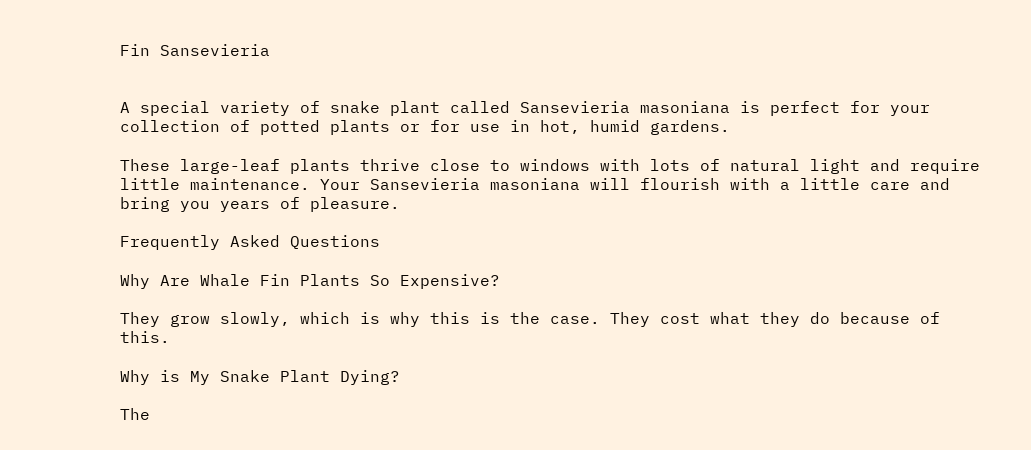Fin Sansevieria


A special variety of snake plant called Sansevieria masoniana is perfect for your collection of potted plants or for use in hot, humid gardens.

These large-leaf plants thrive close to windows with lots of natural light and require little maintenance. Your Sansevieria masoniana will flourish with a little care and bring you years of pleasure.

Frequently Asked Questions

Why Are Whale Fin Plants So Expensive?

They grow slowly, which is why this is the case. They cost what they do because of this.

Why is My Snake Plant Dying?

The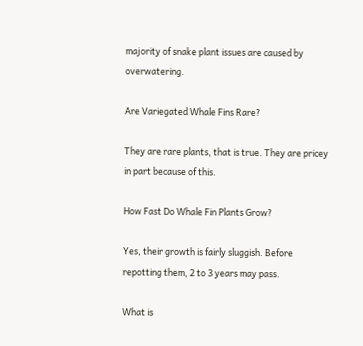majority of snake plant issues are caused by overwatering.

Are Variegated Whale Fins Rare?

They are rare plants, that is true. They are pricey in part because of this.

How Fast Do Whale Fin Plants Grow?

Yes, their growth is fairly sluggish. Before repotting them, 2 to 3 years may pass.

What is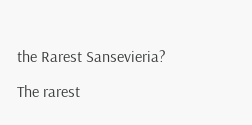the Rarest Sansevieria?

The rarest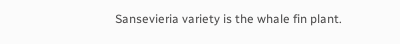Sansevieria variety is the whale fin plant.